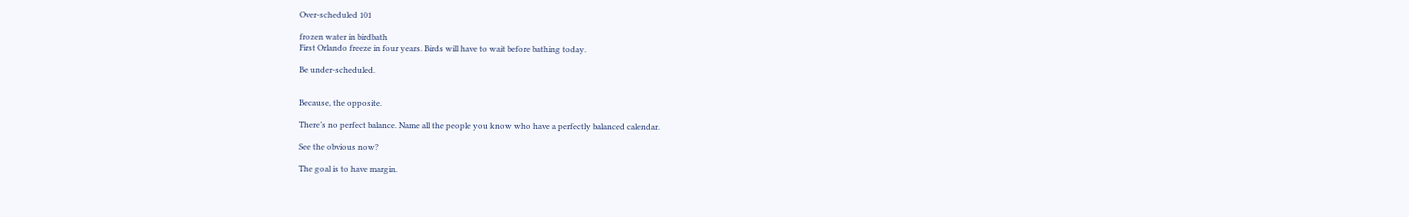Over-scheduled 101

frozen water in birdbath
First Orlando freeze in four years. Birds will have to wait before bathing today.

Be under-scheduled.


Because, the opposite.

There’s no perfect balance. Name all the people you know who have a perfectly balanced calendar.

See the obvious now?

The goal is to have margin.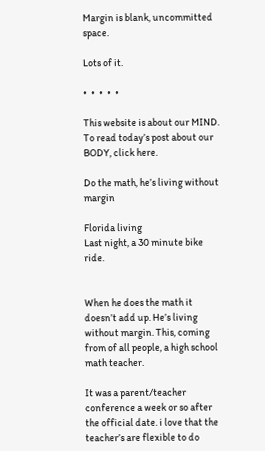Margin is blank, uncommitted space.

Lots of it.

•  •  •  •  •

This website is about our MIND. To read today’s post about our BODY, click here.

Do the math, he’s living without margin

Florida living
Last night, a 30 minute bike ride.


When he does the math it doesn’t add up. He’s living without margin. This, coming from of all people, a high school math teacher.

It was a parent/teacher conference a week or so after the official date. i love that the teacher’s are flexible to do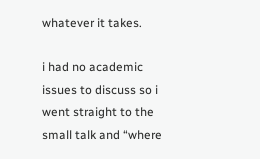whatever it takes.

i had no academic issues to discuss so i went straight to the small talk and “where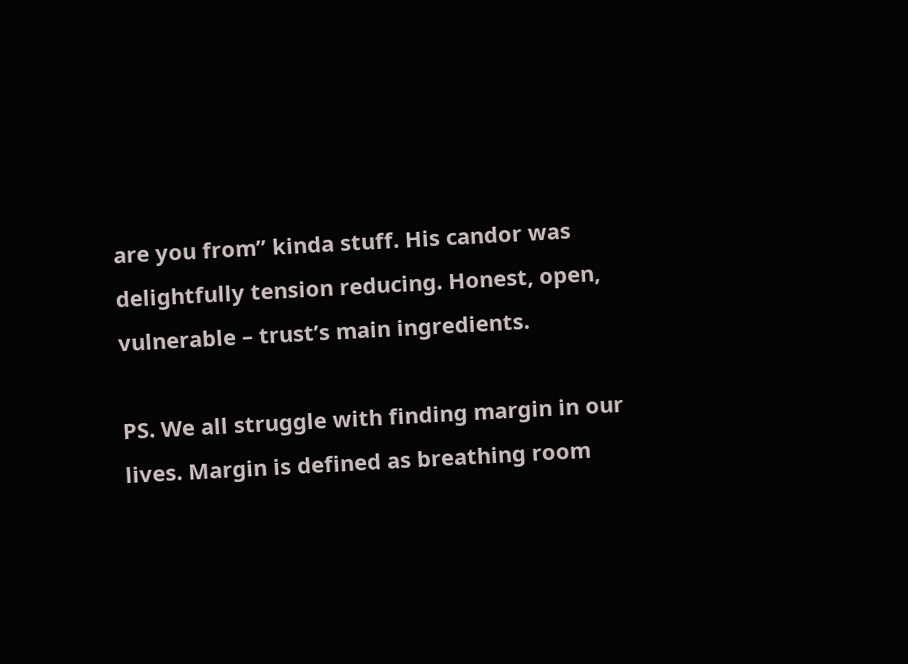are you from” kinda stuff. His candor was delightfully tension reducing. Honest, open, vulnerable – trust’s main ingredients.

PS. We all struggle with finding margin in our lives. Margin is defined as breathing room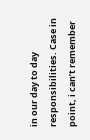in our day to day responsibilities. Case in point, i can’t remember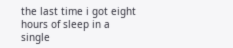the last time i got eight hours of sleep in a single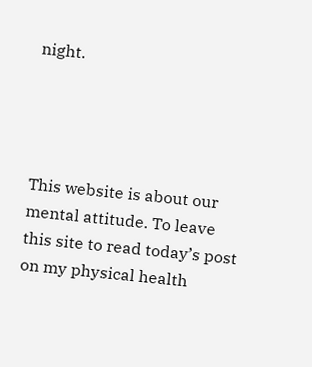night.




This website is about our mental attitude. To leave this site to read today’s post on my physical health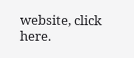website, click here.